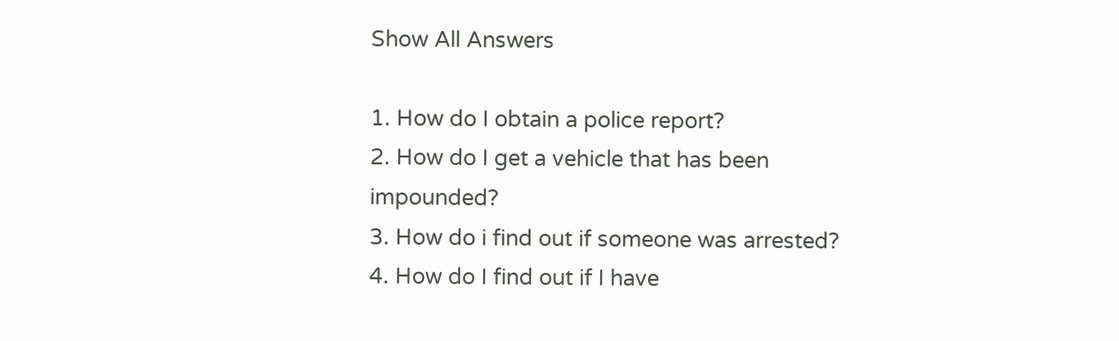Show All Answers

1. How do I obtain a police report?
2. How do I get a vehicle that has been impounded?
3. How do i find out if someone was arrested?
4. How do I find out if I have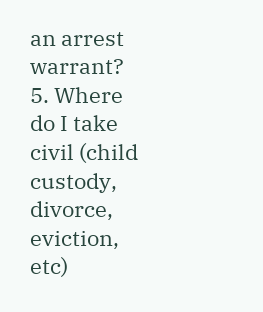an arrest warrant?
5. Where do I take civil (child custody, divorce, eviction, etc)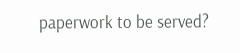paperwork to be served?